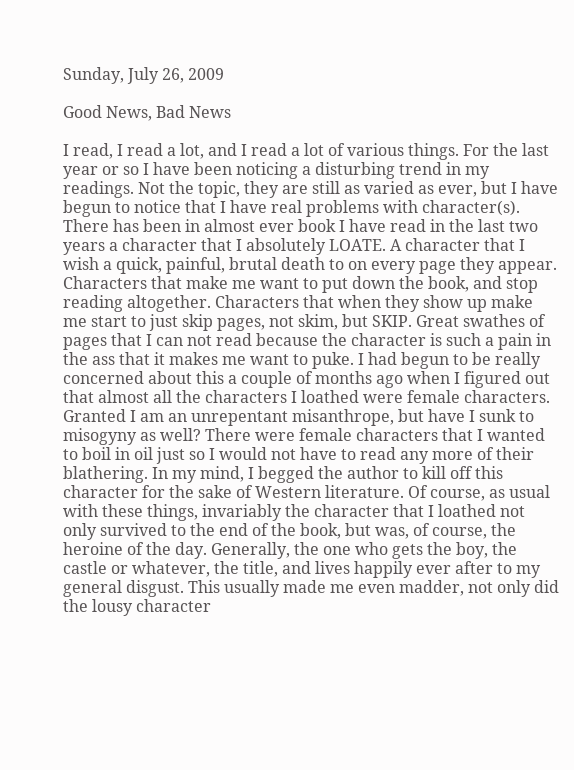Sunday, July 26, 2009

Good News, Bad News

I read, I read a lot, and I read a lot of various things. For the last year or so I have been noticing a disturbing trend in my readings. Not the topic, they are still as varied as ever, but I have begun to notice that I have real problems with character(s). There has been in almost ever book I have read in the last two years a character that I absolutely LOATE. A character that I wish a quick, painful, brutal death to on every page they appear. Characters that make me want to put down the book, and stop reading altogether. Characters that when they show up make me start to just skip pages, not skim, but SKIP. Great swathes of pages that I can not read because the character is such a pain in the ass that it makes me want to puke. I had begun to be really concerned about this a couple of months ago when I figured out that almost all the characters I loathed were female characters. Granted I am an unrepentant misanthrope, but have I sunk to misogyny as well? There were female characters that I wanted to boil in oil just so I would not have to read any more of their blathering. In my mind, I begged the author to kill off this character for the sake of Western literature. Of course, as usual with these things, invariably the character that I loathed not only survived to the end of the book, but was, of course, the heroine of the day. Generally, the one who gets the boy, the castle or whatever, the title, and lives happily ever after to my general disgust. This usually made me even madder, not only did the lousy character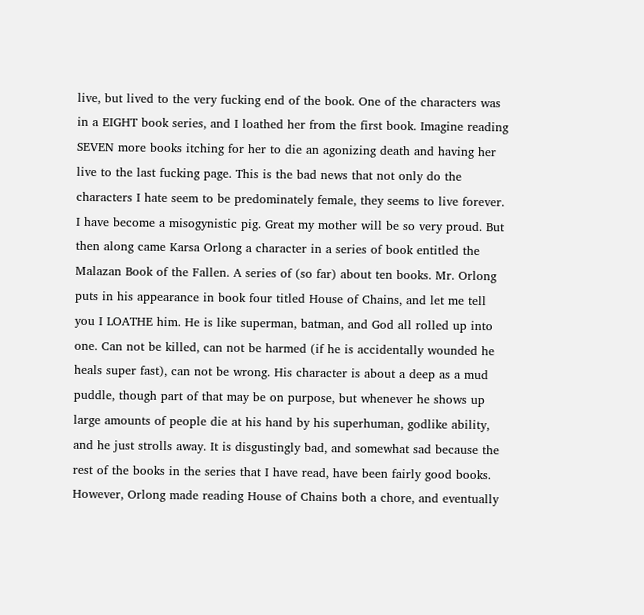live, but lived to the very fucking end of the book. One of the characters was in a EIGHT book series, and I loathed her from the first book. Imagine reading SEVEN more books itching for her to die an agonizing death and having her live to the last fucking page. This is the bad news that not only do the characters I hate seem to be predominately female, they seems to live forever. I have become a misogynistic pig. Great my mother will be so very proud. But then along came Karsa Orlong a character in a series of book entitled the Malazan Book of the Fallen. A series of (so far) about ten books. Mr. Orlong puts in his appearance in book four titled House of Chains, and let me tell you I LOATHE him. He is like superman, batman, and God all rolled up into one. Can not be killed, can not be harmed (if he is accidentally wounded he heals super fast), can not be wrong. His character is about a deep as a mud puddle, though part of that may be on purpose, but whenever he shows up large amounts of people die at his hand by his superhuman, godlike ability, and he just strolls away. It is disgustingly bad, and somewhat sad because the rest of the books in the series that I have read, have been fairly good books. However, Orlong made reading House of Chains both a chore, and eventually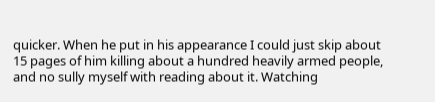quicker. When he put in his appearance I could just skip about 15 pages of him killing about a hundred heavily armed people, and no sully myself with reading about it. Watching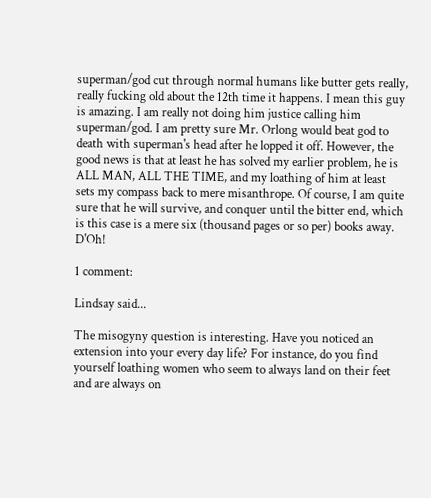superman/god cut through normal humans like butter gets really, really fucking old about the 12th time it happens. I mean this guy is amazing. I am really not doing him justice calling him superman/god. I am pretty sure Mr. Orlong would beat god to death with superman's head after he lopped it off. However, the good news is that at least he has solved my earlier problem, he is ALL MAN, ALL THE TIME, and my loathing of him at least sets my compass back to mere misanthrope. Of course, I am quite sure that he will survive, and conquer until the bitter end, which is this case is a mere six (thousand pages or so per) books away. D'Oh!

1 comment:

Lindsay said...

The misogyny question is interesting. Have you noticed an extension into your every day life? For instance, do you find yourself loathing women who seem to always land on their feet and are always on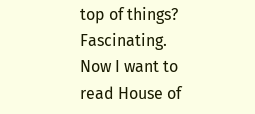top of things? Fascinating. Now I want to read House of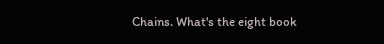Chains. What's the eight book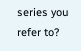series you refer to?